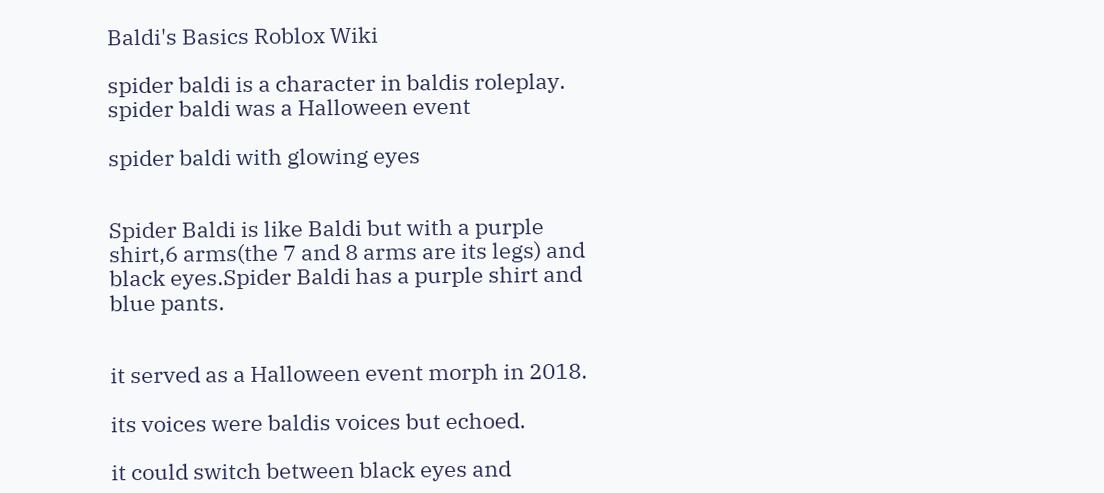Baldi's Basics Roblox Wiki

spider baldi is a character in baldis roleplay. spider baldi was a Halloween event

spider baldi with glowing eyes


Spider Baldi is like Baldi but with a purple shirt,6 arms(the 7 and 8 arms are its legs) and black eyes.Spider Baldi has a purple shirt and blue pants.


it served as a Halloween event morph in 2018.

its voices were baldis voices but echoed.

it could switch between black eyes and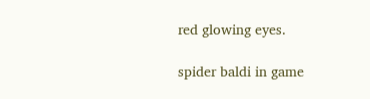red glowing eyes.

spider baldi in game